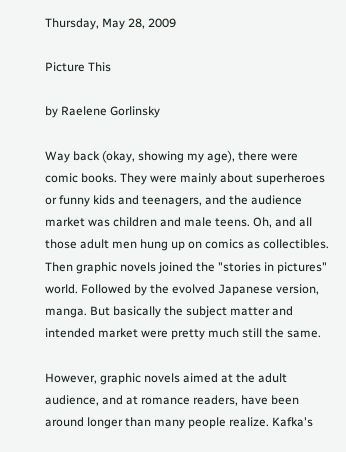Thursday, May 28, 2009

Picture This

by Raelene Gorlinsky

Way back (okay, showing my age), there were comic books. They were mainly about superheroes or funny kids and teenagers, and the audience market was children and male teens. Oh, and all those adult men hung up on comics as collectibles. Then graphic novels joined the "stories in pictures" world. Followed by the evolved Japanese version, manga. But basically the subject matter and intended market were pretty much still the same.

However, graphic novels aimed at the adult audience, and at romance readers, have been around longer than many people realize. Kafka's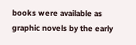books were available as graphic novels by the early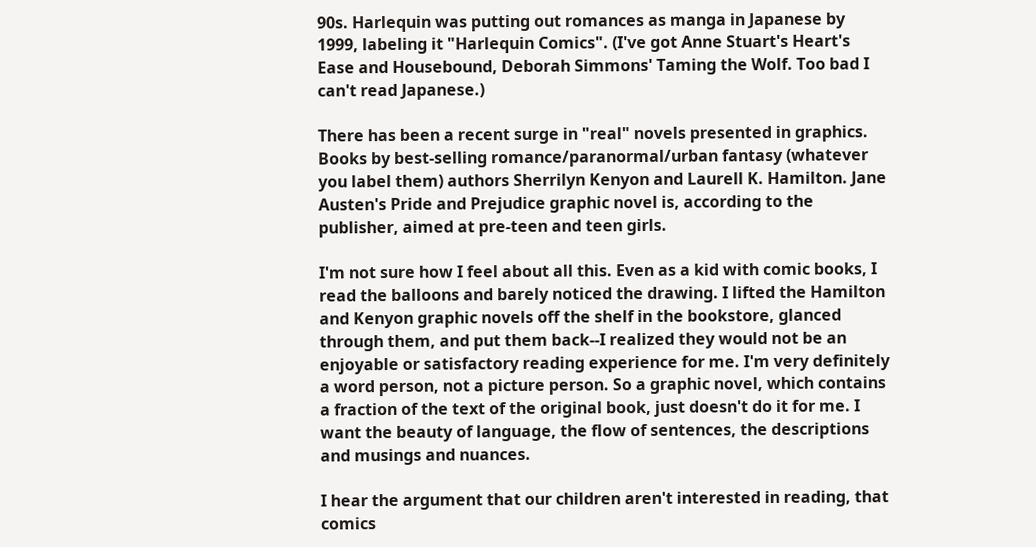90s. Harlequin was putting out romances as manga in Japanese by 1999, labeling it "Harlequin Comics". (I've got Anne Stuart's Heart's Ease and Housebound, Deborah Simmons' Taming the Wolf. Too bad I can't read Japanese.)

There has been a recent surge in "real" novels presented in graphics. Books by best-selling romance/paranormal/urban fantasy (whatever you label them) authors Sherrilyn Kenyon and Laurell K. Hamilton. Jane Austen's Pride and Prejudice graphic novel is, according to the publisher, aimed at pre-teen and teen girls.

I'm not sure how I feel about all this. Even as a kid with comic books, I read the balloons and barely noticed the drawing. I lifted the Hamilton and Kenyon graphic novels off the shelf in the bookstore, glanced through them, and put them back--I realized they would not be an enjoyable or satisfactory reading experience for me. I'm very definitely a word person, not a picture person. So a graphic novel, which contains a fraction of the text of the original book, just doesn't do it for me. I want the beauty of language, the flow of sentences, the descriptions and musings and nuances.

I hear the argument that our children aren't interested in reading, that comics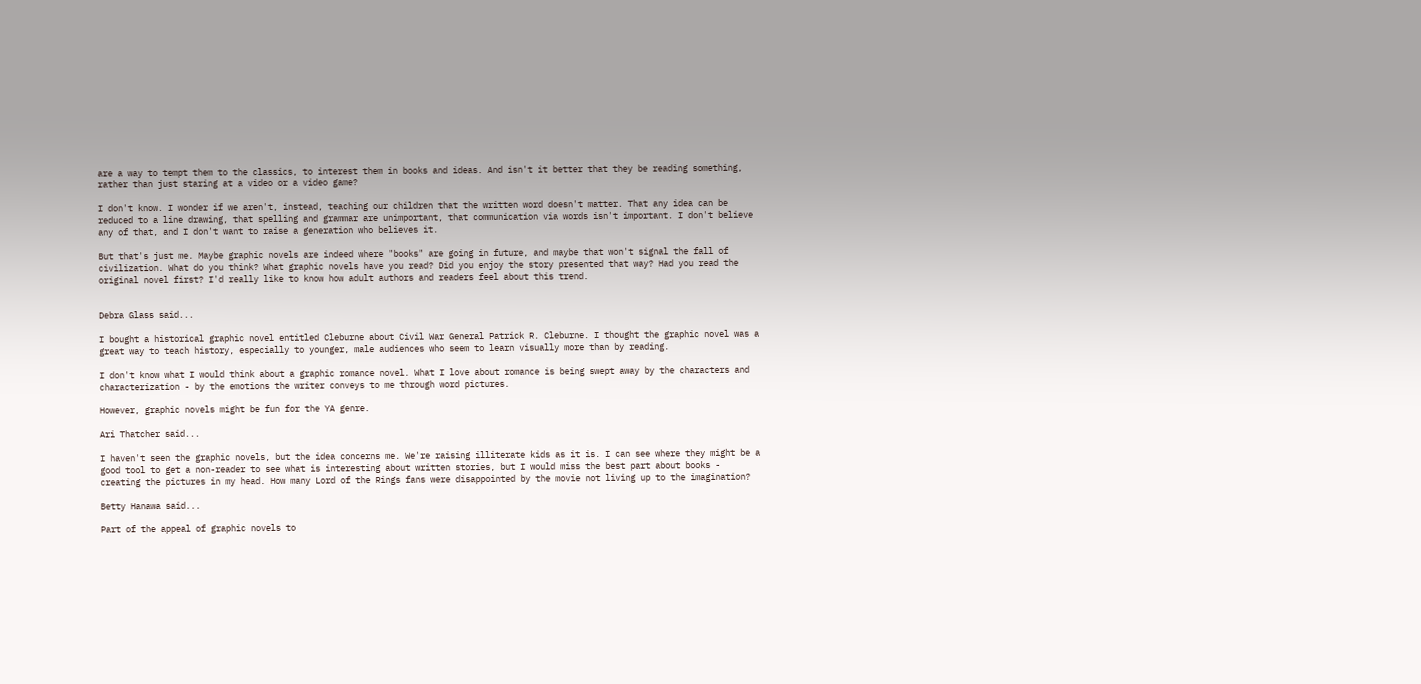are a way to tempt them to the classics, to interest them in books and ideas. And isn't it better that they be reading something, rather than just staring at a video or a video game?

I don't know. I wonder if we aren't, instead, teaching our children that the written word doesn't matter. That any idea can be reduced to a line drawing, that spelling and grammar are unimportant, that communication via words isn't important. I don't believe any of that, and I don't want to raise a generation who believes it.

But that's just me. Maybe graphic novels are indeed where "books" are going in future, and maybe that won't signal the fall of civilization. What do you think? What graphic novels have you read? Did you enjoy the story presented that way? Had you read the original novel first? I'd really like to know how adult authors and readers feel about this trend.


Debra Glass said...

I bought a historical graphic novel entitled Cleburne about Civil War General Patrick R. Cleburne. I thought the graphic novel was a great way to teach history, especially to younger, male audiences who seem to learn visually more than by reading.

I don't know what I would think about a graphic romance novel. What I love about romance is being swept away by the characters and characterization - by the emotions the writer conveys to me through word pictures.

However, graphic novels might be fun for the YA genre.

Ari Thatcher said...

I haven't seen the graphic novels, but the idea concerns me. We're raising illiterate kids as it is. I can see where they might be a good tool to get a non-reader to see what is interesting about written stories, but I would miss the best part about books - creating the pictures in my head. How many Lord of the Rings fans were disappointed by the movie not living up to the imagination?

Betty Hanawa said...

Part of the appeal of graphic novels to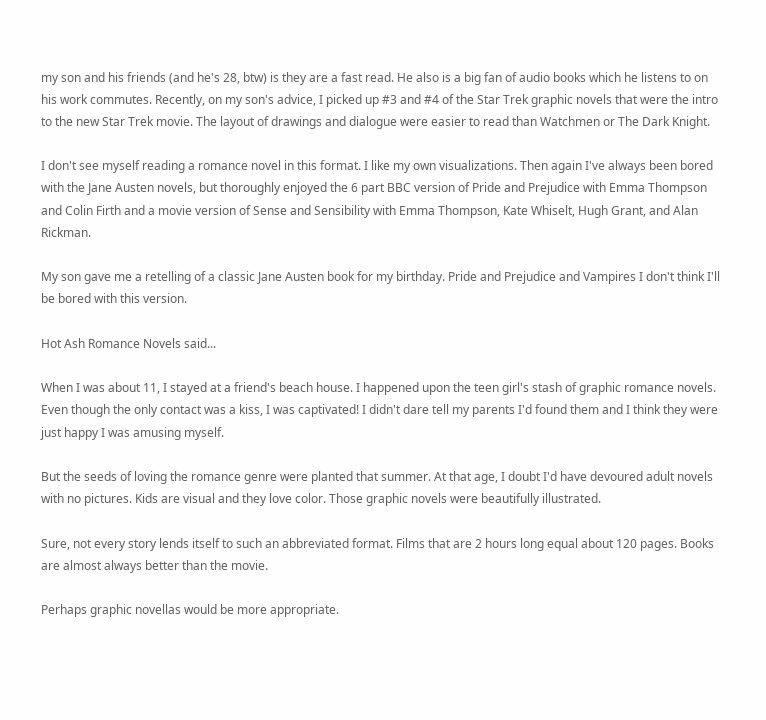my son and his friends (and he's 28, btw) is they are a fast read. He also is a big fan of audio books which he listens to on his work commutes. Recently, on my son's advice, I picked up #3 and #4 of the Star Trek graphic novels that were the intro to the new Star Trek movie. The layout of drawings and dialogue were easier to read than Watchmen or The Dark Knight.

I don't see myself reading a romance novel in this format. I like my own visualizations. Then again I've always been bored with the Jane Austen novels, but thoroughly enjoyed the 6 part BBC version of Pride and Prejudice with Emma Thompson and Colin Firth and a movie version of Sense and Sensibility with Emma Thompson, Kate Whiselt, Hugh Grant, and Alan Rickman.

My son gave me a retelling of a classic Jane Austen book for my birthday. Pride and Prejudice and Vampires I don't think I'll be bored with this version.

Hot Ash Romance Novels said...

When I was about 11, I stayed at a friend's beach house. I happened upon the teen girl's stash of graphic romance novels. Even though the only contact was a kiss, I was captivated! I didn't dare tell my parents I'd found them and I think they were just happy I was amusing myself.

But the seeds of loving the romance genre were planted that summer. At that age, I doubt I'd have devoured adult novels with no pictures. Kids are visual and they love color. Those graphic novels were beautifully illustrated.

Sure, not every story lends itself to such an abbreviated format. Films that are 2 hours long equal about 120 pages. Books are almost always better than the movie.

Perhaps graphic novellas would be more appropriate.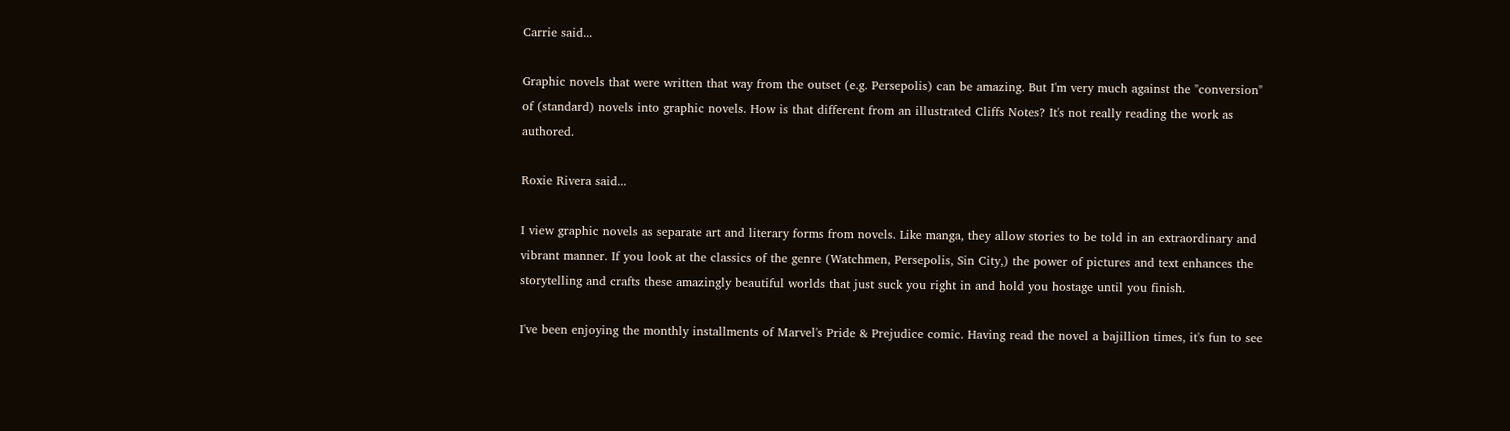Carrie said...

Graphic novels that were written that way from the outset (e.g. Persepolis) can be amazing. But I'm very much against the "conversion" of (standard) novels into graphic novels. How is that different from an illustrated Cliffs Notes? It's not really reading the work as authored.

Roxie Rivera said...

I view graphic novels as separate art and literary forms from novels. Like manga, they allow stories to be told in an extraordinary and vibrant manner. If you look at the classics of the genre (Watchmen, Persepolis, Sin City,) the power of pictures and text enhances the storytelling and crafts these amazingly beautiful worlds that just suck you right in and hold you hostage until you finish.

I've been enjoying the monthly installments of Marvel's Pride & Prejudice comic. Having read the novel a bajillion times, it's fun to see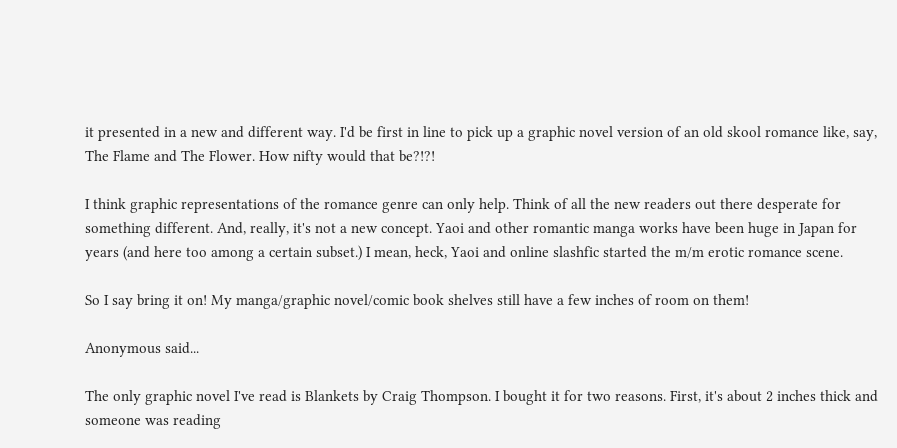it presented in a new and different way. I'd be first in line to pick up a graphic novel version of an old skool romance like, say, The Flame and The Flower. How nifty would that be?!?!

I think graphic representations of the romance genre can only help. Think of all the new readers out there desperate for something different. And, really, it's not a new concept. Yaoi and other romantic manga works have been huge in Japan for years (and here too among a certain subset.) I mean, heck, Yaoi and online slashfic started the m/m erotic romance scene.

So I say bring it on! My manga/graphic novel/comic book shelves still have a few inches of room on them!

Anonymous said...

The only graphic novel I've read is Blankets by Craig Thompson. I bought it for two reasons. First, it's about 2 inches thick and someone was reading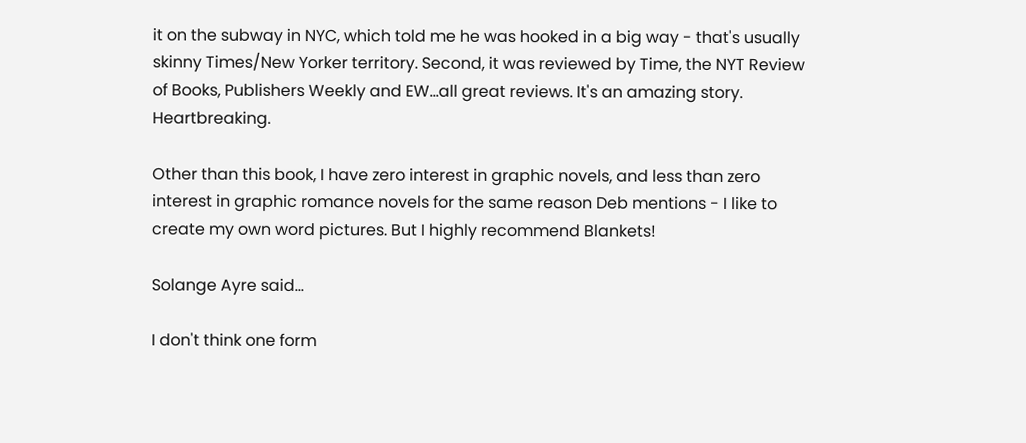it on the subway in NYC, which told me he was hooked in a big way - that's usually skinny Times/New Yorker territory. Second, it was reviewed by Time, the NYT Review of Books, Publishers Weekly and EW...all great reviews. It's an amazing story. Heartbreaking.

Other than this book, I have zero interest in graphic novels, and less than zero interest in graphic romance novels for the same reason Deb mentions - I like to create my own word pictures. But I highly recommend Blankets!

Solange Ayre said...

I don't think one form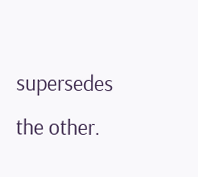supersedes the other.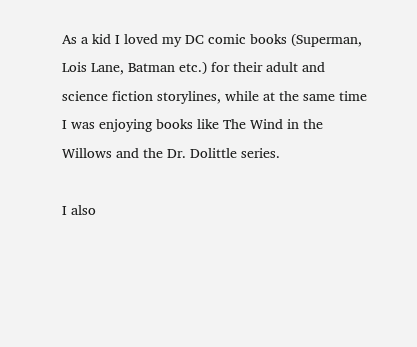As a kid I loved my DC comic books (Superman, Lois Lane, Batman etc.) for their adult and science fiction storylines, while at the same time I was enjoying books like The Wind in the Willows and the Dr. Dolittle series.

I also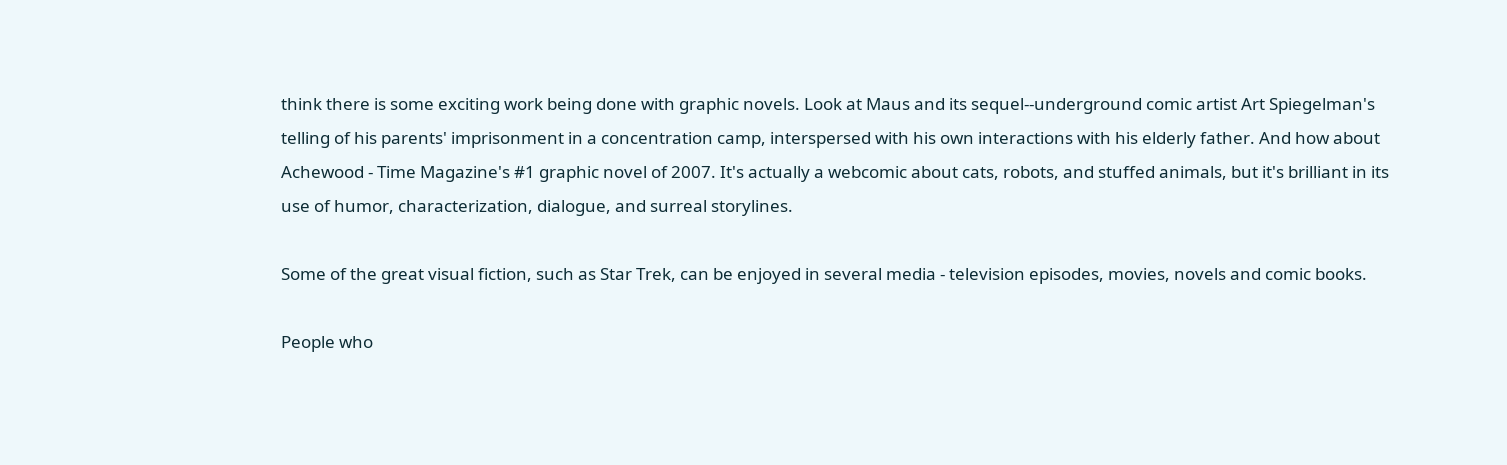think there is some exciting work being done with graphic novels. Look at Maus and its sequel--underground comic artist Art Spiegelman's telling of his parents' imprisonment in a concentration camp, interspersed with his own interactions with his elderly father. And how about Achewood - Time Magazine's #1 graphic novel of 2007. It's actually a webcomic about cats, robots, and stuffed animals, but it's brilliant in its use of humor, characterization, dialogue, and surreal storylines.

Some of the great visual fiction, such as Star Trek, can be enjoyed in several media - television episodes, movies, novels and comic books.

People who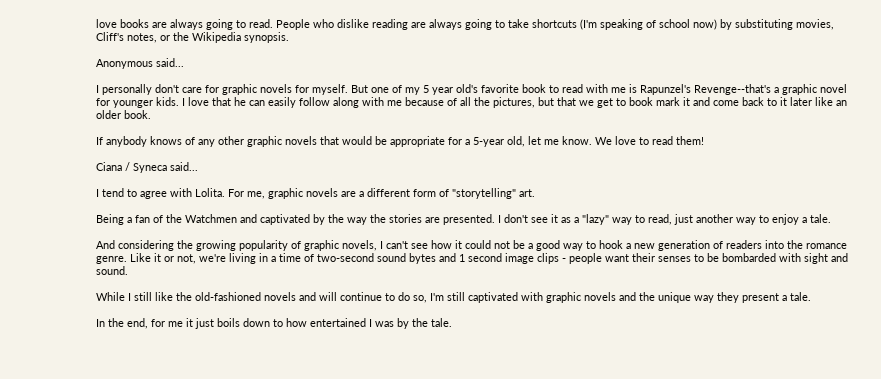love books are always going to read. People who dislike reading are always going to take shortcuts (I'm speaking of school now) by substituting movies, Cliff's notes, or the Wikipedia synopsis.

Anonymous said...

I personally don't care for graphic novels for myself. But one of my 5 year old's favorite book to read with me is Rapunzel's Revenge--that's a graphic novel for younger kids. I love that he can easily follow along with me because of all the pictures, but that we get to book mark it and come back to it later like an older book.

If anybody knows of any other graphic novels that would be appropriate for a 5-year old, let me know. We love to read them!

Ciana / Syneca said...

I tend to agree with Lolita. For me, graphic novels are a different form of "storytelling" art.

Being a fan of the Watchmen and captivated by the way the stories are presented. I don't see it as a "lazy" way to read, just another way to enjoy a tale.

And considering the growing popularity of graphic novels, I can't see how it could not be a good way to hook a new generation of readers into the romance genre. Like it or not, we're living in a time of two-second sound bytes and 1 second image clips - people want their senses to be bombarded with sight and sound.

While I still like the old-fashioned novels and will continue to do so, I'm still captivated with graphic novels and the unique way they present a tale.

In the end, for me it just boils down to how entertained I was by the tale.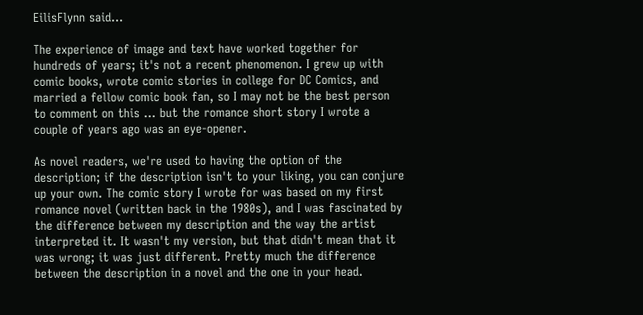EilisFlynn said...

The experience of image and text have worked together for hundreds of years; it's not a recent phenomenon. I grew up with comic books, wrote comic stories in college for DC Comics, and married a fellow comic book fan, so I may not be the best person to comment on this ... but the romance short story I wrote a couple of years ago was an eye-opener.

As novel readers, we're used to having the option of the description; if the description isn't to your liking, you can conjure up your own. The comic story I wrote for was based on my first romance novel (written back in the 1980s), and I was fascinated by the difference between my description and the way the artist interpreted it. It wasn't my version, but that didn't mean that it was wrong; it was just different. Pretty much the difference between the description in a novel and the one in your head.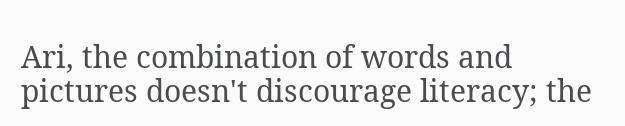Ari, the combination of words and pictures doesn't discourage literacy; the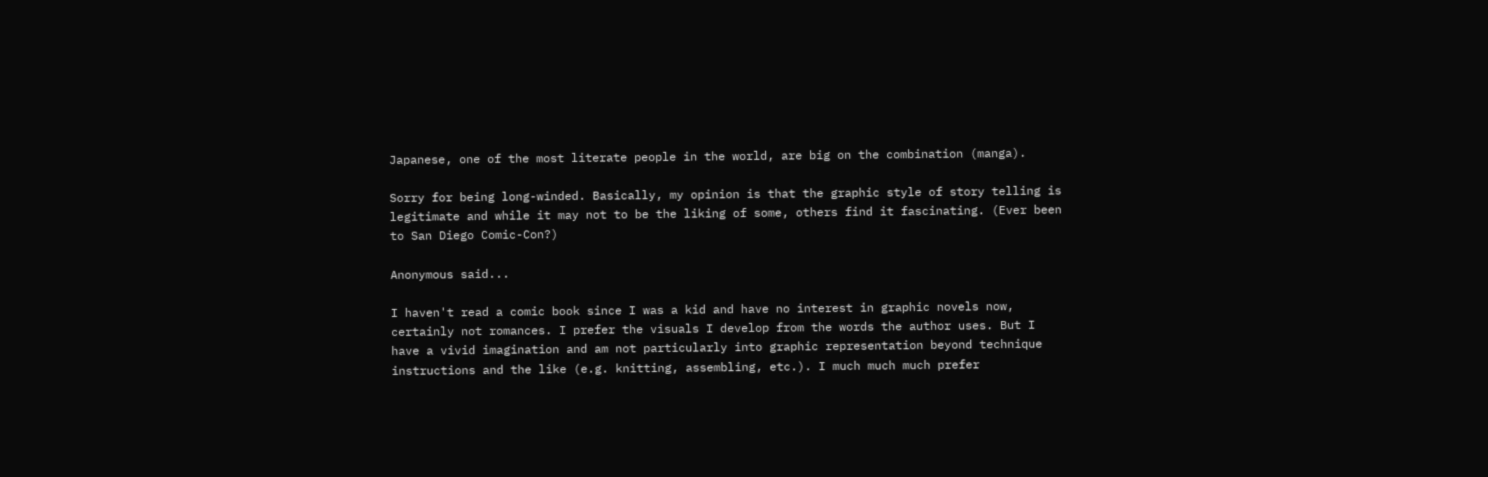Japanese, one of the most literate people in the world, are big on the combination (manga).

Sorry for being long-winded. Basically, my opinion is that the graphic style of story telling is legitimate and while it may not to be the liking of some, others find it fascinating. (Ever been to San Diego Comic-Con?)

Anonymous said...

I haven't read a comic book since I was a kid and have no interest in graphic novels now, certainly not romances. I prefer the visuals I develop from the words the author uses. But I have a vivid imagination and am not particularly into graphic representation beyond technique instructions and the like (e.g. knitting, assembling, etc.). I much much much prefer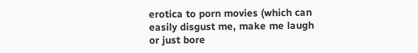erotica to porn movies (which can easily disgust me, make me laugh or just bore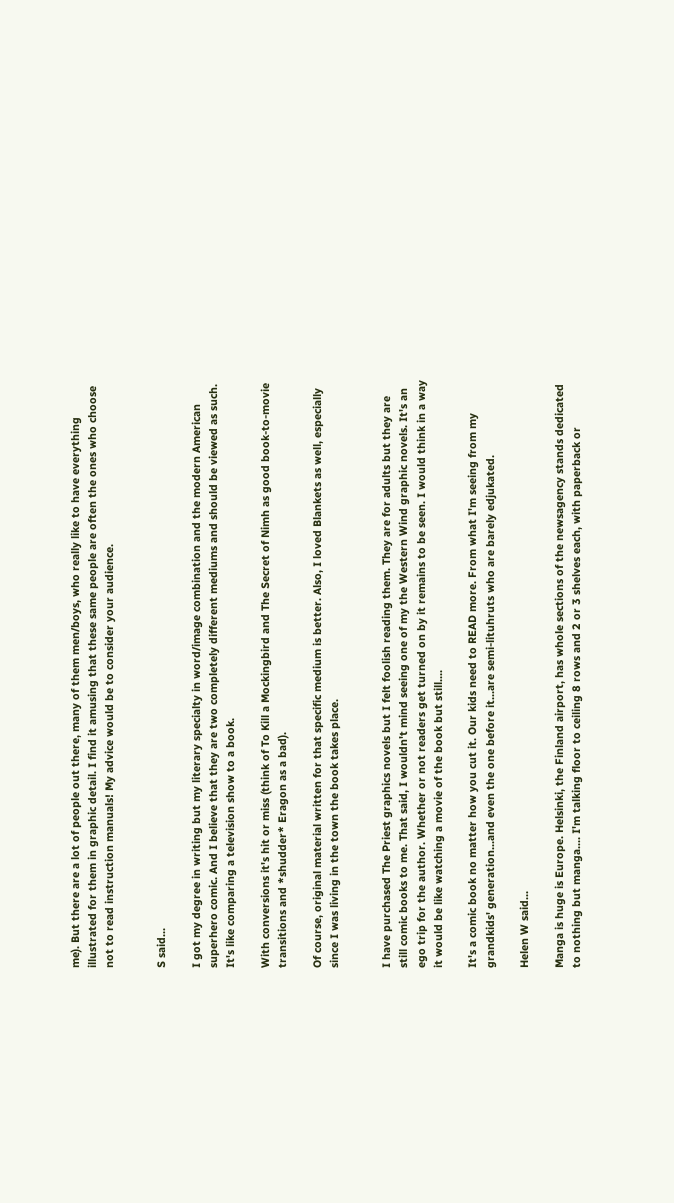me). But there are a lot of people out there, many of them men/boys, who really like to have everything illustrated for them in graphic detail. I find it amusing that these same people are often the ones who choose not to read instruction manuals! My advice would be to consider your audience.


S said...

I got my degree in writing but my literary specialty in word/image combination and the modern American superhero comic. And I believe that they are two completely different mediums and should be viewed as such. It's like comparing a television show to a book.

With conversions it's hit or miss (think of To Kill a Mockingbird and The Secret of Nimh as good book-to-movie transitions and *shudder* Eragon as a bad).

Of course, original material written for that specific medium is better. Also, I loved Blankets as well, especially since I was living in the town the book takes place.


I have purchased The Priest graphics novels but I felt foolish reading them. They are for adults but they are still comic books to me. That said, I wouldn't mind seeing one of my the Western Wind graphic novels. It's an ego trip for the author. Whether or not readers get turned on by it remains to be seen. I would think in a way it would be like watching a movie of the book but still....

It's a comic book no matter how you cut it. Our kids need to READ more. From what I'm seeing from my grandkids' generation...and even the one before it...are semi-lituhruts who are barely edjukated.

Helen W said...

Manga is huge is Europe. Helsinki, the Finland airport, has whole sections of the newsagency stands dedicated to nothing but manga.... I'm talking floor to ceiling 8 rows and 2 or 3 shelves each, with paperback or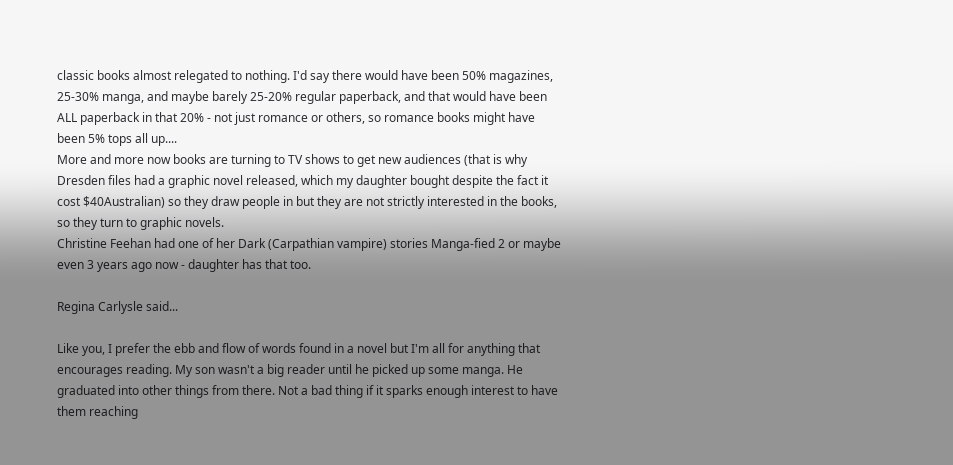classic books almost relegated to nothing. I'd say there would have been 50% magazines, 25-30% manga, and maybe barely 25-20% regular paperback, and that would have been ALL paperback in that 20% - not just romance or others, so romance books might have been 5% tops all up....
More and more now books are turning to TV shows to get new audiences (that is why Dresden files had a graphic novel released, which my daughter bought despite the fact it cost $40Australian) so they draw people in but they are not strictly interested in the books, so they turn to graphic novels.
Christine Feehan had one of her Dark (Carpathian vampire) stories Manga-fied 2 or maybe even 3 years ago now - daughter has that too.

Regina Carlysle said...

Like you, I prefer the ebb and flow of words found in a novel but I'm all for anything that encourages reading. My son wasn't a big reader until he picked up some manga. He graduated into other things from there. Not a bad thing if it sparks enough interest to have them reaching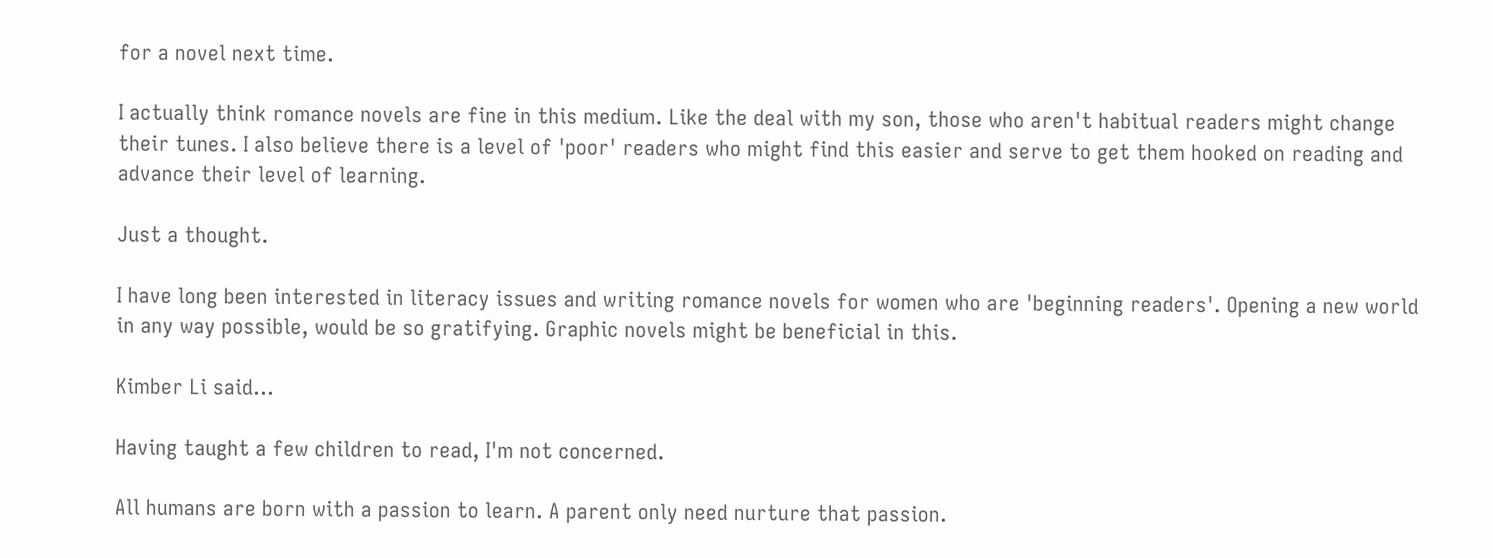for a novel next time.

I actually think romance novels are fine in this medium. Like the deal with my son, those who aren't habitual readers might change their tunes. I also believe there is a level of 'poor' readers who might find this easier and serve to get them hooked on reading and advance their level of learning.

Just a thought.

I have long been interested in literacy issues and writing romance novels for women who are 'beginning readers'. Opening a new world in any way possible, would be so gratifying. Graphic novels might be beneficial in this.

Kimber Li said...

Having taught a few children to read, I'm not concerned.

All humans are born with a passion to learn. A parent only need nurture that passion.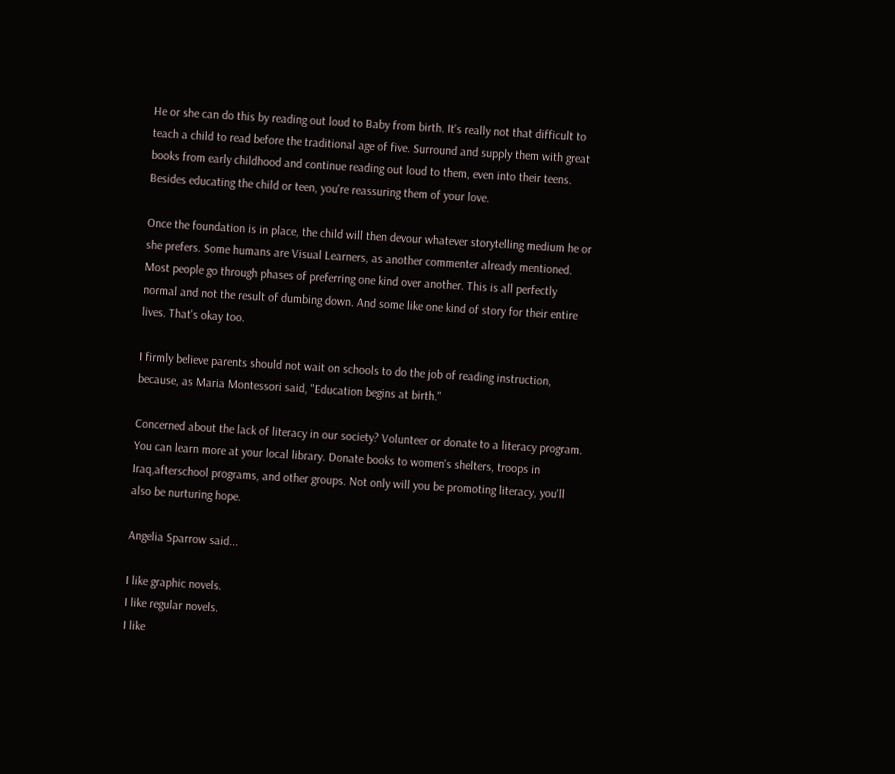He or she can do this by reading out loud to Baby from birth. It's really not that difficult to teach a child to read before the traditional age of five. Surround and supply them with great books from early childhood and continue reading out loud to them, even into their teens. Besides educating the child or teen, you're reassuring them of your love.

Once the foundation is in place, the child will then devour whatever storytelling medium he or she prefers. Some humans are Visual Learners, as another commenter already mentioned. Most people go through phases of preferring one kind over another. This is all perfectly normal and not the result of dumbing down. And some like one kind of story for their entire lives. That's okay too.

I firmly believe parents should not wait on schools to do the job of reading instruction, because, as Maria Montessori said, "Education begins at birth."

Concerned about the lack of literacy in our society? Volunteer or donate to a literacy program. You can learn more at your local library. Donate books to women's shelters, troops in Iraq,afterschool programs, and other groups. Not only will you be promoting literacy, you'll also be nurturing hope.

Angelia Sparrow said...

I like graphic novels.
I like regular novels.
I like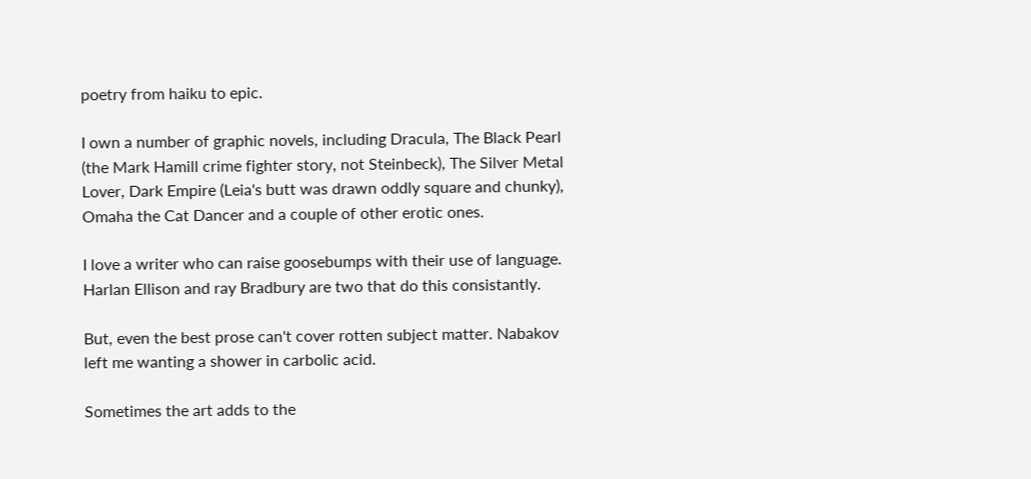poetry from haiku to epic.

I own a number of graphic novels, including Dracula, The Black Pearl (the Mark Hamill crime fighter story, not Steinbeck), The Silver Metal Lover, Dark Empire (Leia's butt was drawn oddly square and chunky), Omaha the Cat Dancer and a couple of other erotic ones.

I love a writer who can raise goosebumps with their use of language. Harlan Ellison and ray Bradbury are two that do this consistantly.

But, even the best prose can't cover rotten subject matter. Nabakov left me wanting a shower in carbolic acid.

Sometimes the art adds to the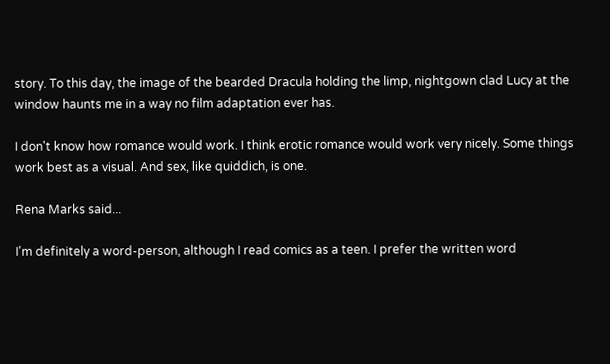story. To this day, the image of the bearded Dracula holding the limp, nightgown clad Lucy at the window haunts me in a way no film adaptation ever has.

I don't know how romance would work. I think erotic romance would work very nicely. Some things work best as a visual. And sex, like quiddich, is one.

Rena Marks said...

I'm definitely a word-person, although I read comics as a teen. I prefer the written word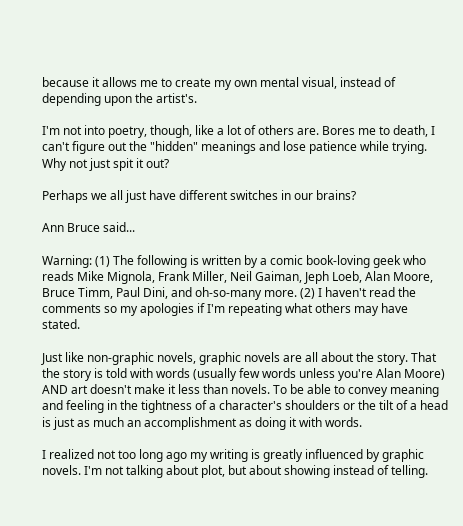because it allows me to create my own mental visual, instead of depending upon the artist's.

I'm not into poetry, though, like a lot of others are. Bores me to death, I can't figure out the "hidden" meanings and lose patience while trying. Why not just spit it out?

Perhaps we all just have different switches in our brains?

Ann Bruce said...

Warning: (1) The following is written by a comic book-loving geek who reads Mike Mignola, Frank Miller, Neil Gaiman, Jeph Loeb, Alan Moore, Bruce Timm, Paul Dini, and oh-so-many more. (2) I haven't read the comments so my apologies if I'm repeating what others may have stated.

Just like non-graphic novels, graphic novels are all about the story. That the story is told with words (usually few words unless you're Alan Moore) AND art doesn't make it less than novels. To be able to convey meaning and feeling in the tightness of a character's shoulders or the tilt of a head is just as much an accomplishment as doing it with words.

I realized not too long ago my writing is greatly influenced by graphic novels. I'm not talking about plot, but about showing instead of telling.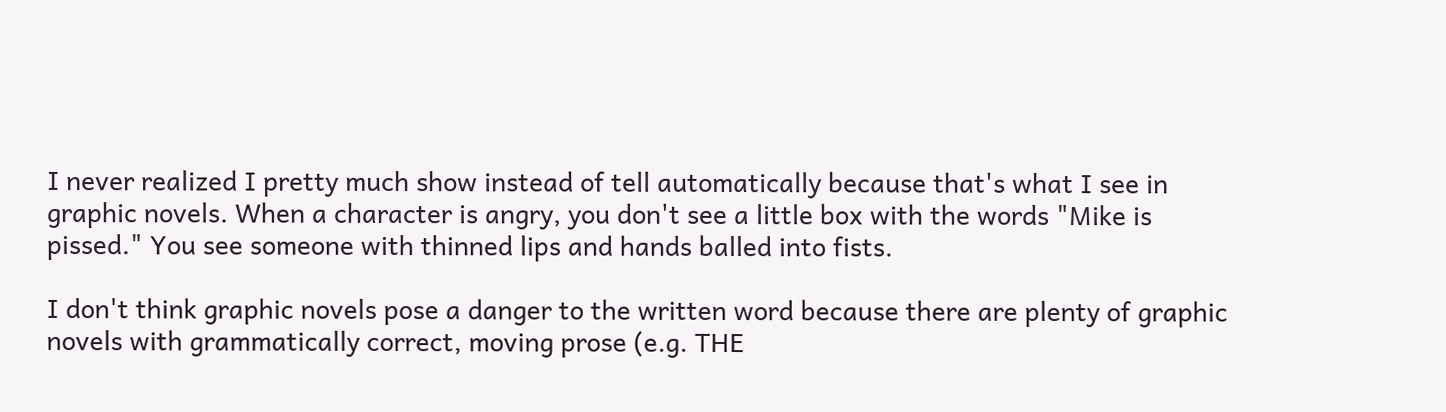I never realized I pretty much show instead of tell automatically because that's what I see in graphic novels. When a character is angry, you don't see a little box with the words "Mike is pissed." You see someone with thinned lips and hands balled into fists.

I don't think graphic novels pose a danger to the written word because there are plenty of graphic novels with grammatically correct, moving prose (e.g. THE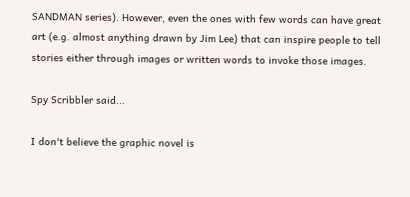SANDMAN series). However, even the ones with few words can have great art (e.g. almost anything drawn by Jim Lee) that can inspire people to tell stories either through images or written words to invoke those images.

Spy Scribbler said...

I don't believe the graphic novel is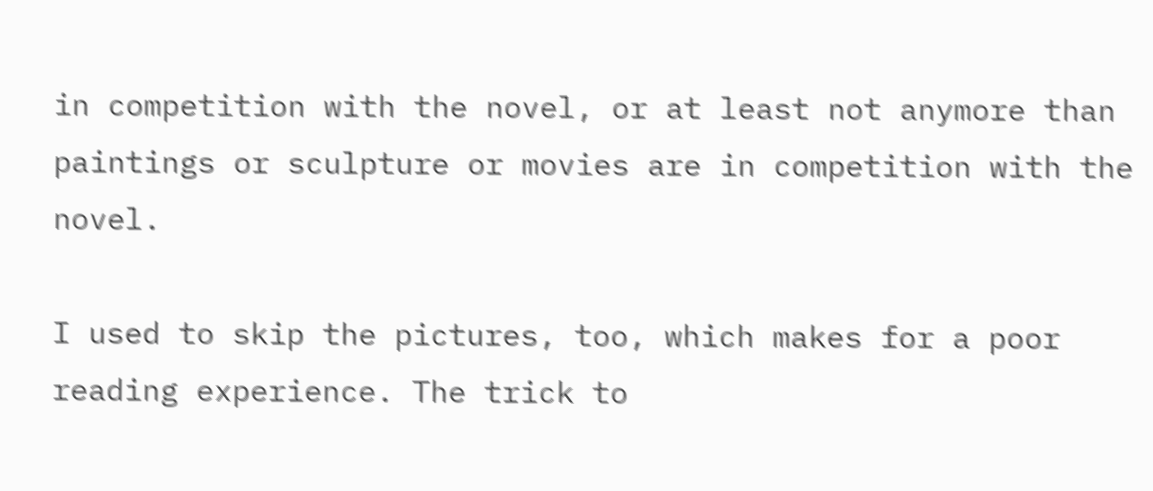in competition with the novel, or at least not anymore than paintings or sculpture or movies are in competition with the novel.

I used to skip the pictures, too, which makes for a poor reading experience. The trick to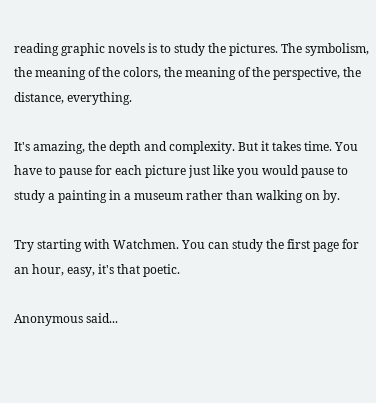reading graphic novels is to study the pictures. The symbolism, the meaning of the colors, the meaning of the perspective, the distance, everything.

It's amazing, the depth and complexity. But it takes time. You have to pause for each picture just like you would pause to study a painting in a museum rather than walking on by.

Try starting with Watchmen. You can study the first page for an hour, easy, it's that poetic.

Anonymous said...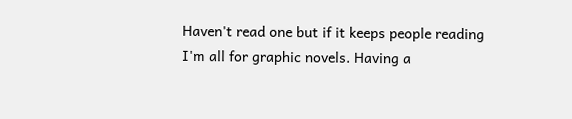Haven't read one but if it keeps people reading I'm all for graphic novels. Having a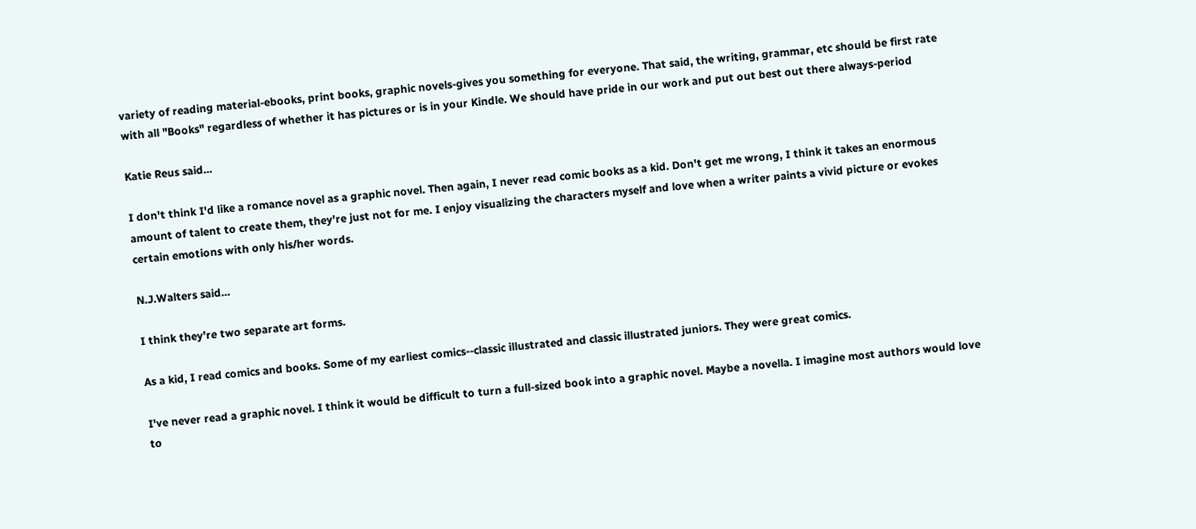variety of reading material-ebooks, print books, graphic novels-gives you something for everyone. That said, the writing, grammar, etc should be first rate with all "Books" regardless of whether it has pictures or is in your Kindle. We should have pride in our work and put out best out there always-period

Katie Reus said...

I don't think I'd like a romance novel as a graphic novel. Then again, I never read comic books as a kid. Don't get me wrong, I think it takes an enormous amount of talent to create them, they're just not for me. I enjoy visualizing the characters myself and love when a writer paints a vivid picture or evokes certain emotions with only his/her words.

N.J.Walters said...

I think they're two separate art forms.

As a kid, I read comics and books. Some of my earliest comics--classic illustrated and classic illustrated juniors. They were great comics.

I've never read a graphic novel. I think it would be difficult to turn a full-sized book into a graphic novel. Maybe a novella. I imagine most authors would love to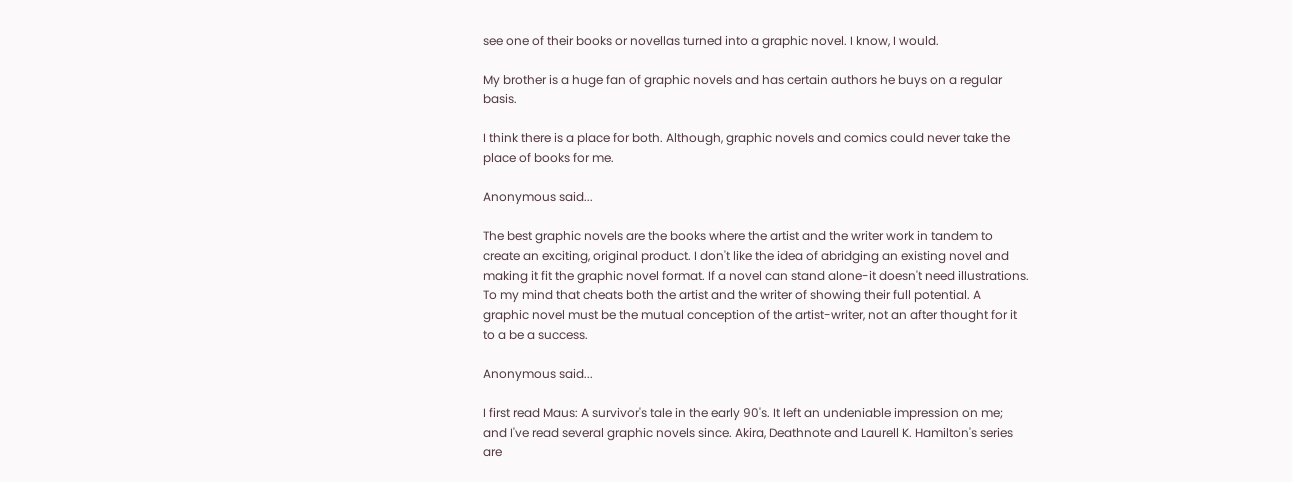see one of their books or novellas turned into a graphic novel. I know, I would.

My brother is a huge fan of graphic novels and has certain authors he buys on a regular basis.

I think there is a place for both. Although, graphic novels and comics could never take the place of books for me.

Anonymous said...

The best graphic novels are the books where the artist and the writer work in tandem to create an exciting, original product. I don't like the idea of abridging an existing novel and making it fit the graphic novel format. If a novel can stand alone-it doesn't need illustrations. To my mind that cheats both the artist and the writer of showing their full potential. A graphic novel must be the mutual conception of the artist-writer, not an after thought for it to a be a success.

Anonymous said...

I first read Maus: A survivor's tale in the early 90's. It left an undeniable impression on me; and I've read several graphic novels since. Akira, Deathnote and Laurell K. Hamilton's series are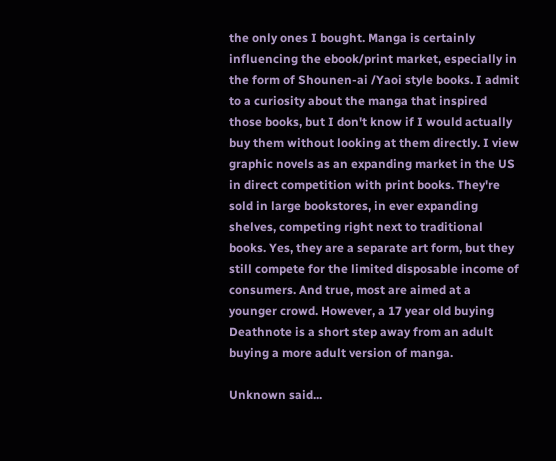the only ones I bought. Manga is certainly influencing the ebook/print market, especially in the form of Shounen-ai /Yaoi style books. I admit to a curiosity about the manga that inspired those books, but I don't know if I would actually buy them without looking at them directly. I view graphic novels as an expanding market in the US in direct competition with print books. They're sold in large bookstores, in ever expanding shelves, competing right next to traditional books. Yes, they are a separate art form, but they still compete for the limited disposable income of consumers. And true, most are aimed at a younger crowd. However, a 17 year old buying Deathnote is a short step away from an adult buying a more adult version of manga.

Unknown said...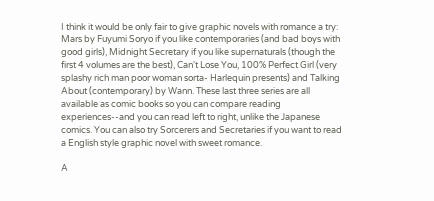I think it would be only fair to give graphic novels with romance a try: Mars by Fuyumi Soryo if you like contemporaries (and bad boys with good girls), Midnight Secretary if you like supernaturals (though the first 4 volumes are the best), Can't Lose You, 100% Perfect Girl (very splashy rich man poor woman sorta- Harlequin presents) and Talking About (contemporary) by Wann. These last three series are all available as comic books so you can compare reading experiences--and you can read left to right, unlike the Japanese comics. You can also try Sorcerers and Secretaries if you want to read a English style graphic novel with sweet romance.

A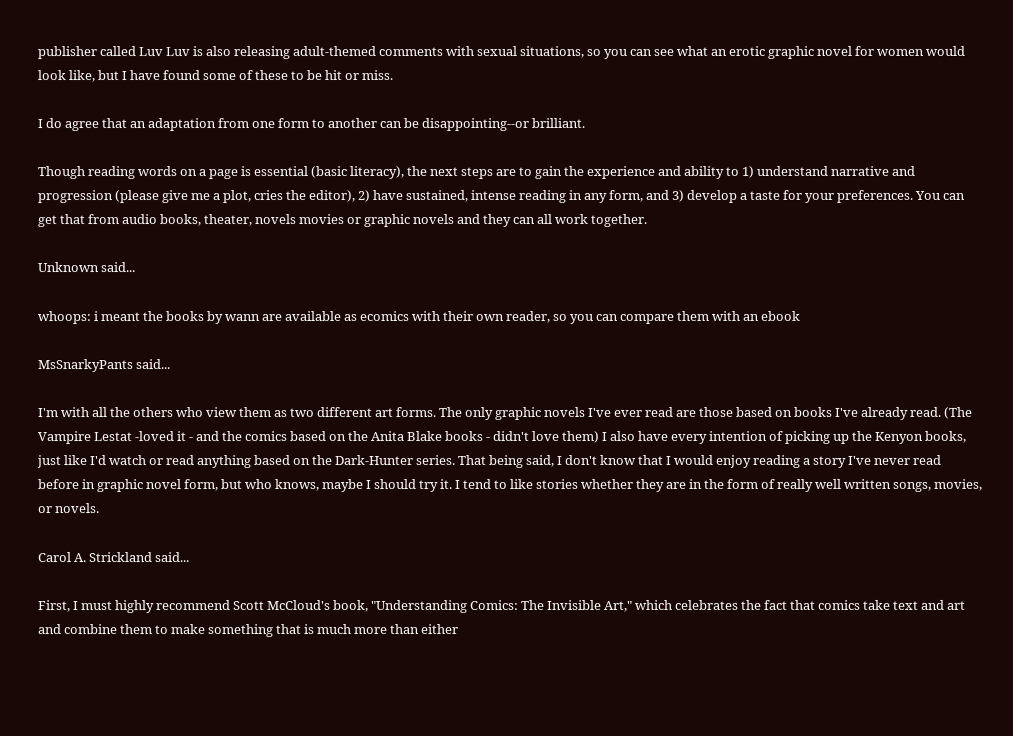publisher called Luv Luv is also releasing adult-themed comments with sexual situations, so you can see what an erotic graphic novel for women would look like, but I have found some of these to be hit or miss.

I do agree that an adaptation from one form to another can be disappointing--or brilliant.

Though reading words on a page is essential (basic literacy), the next steps are to gain the experience and ability to 1) understand narrative and progression (please give me a plot, cries the editor), 2) have sustained, intense reading in any form, and 3) develop a taste for your preferences. You can get that from audio books, theater, novels movies or graphic novels and they can all work together.

Unknown said...

whoops: i meant the books by wann are available as ecomics with their own reader, so you can compare them with an ebook

MsSnarkyPants said...

I'm with all the others who view them as two different art forms. The only graphic novels I've ever read are those based on books I've already read. (The Vampire Lestat -loved it - and the comics based on the Anita Blake books - didn't love them) I also have every intention of picking up the Kenyon books, just like I'd watch or read anything based on the Dark-Hunter series. That being said, I don't know that I would enjoy reading a story I've never read before in graphic novel form, but who knows, maybe I should try it. I tend to like stories whether they are in the form of really well written songs, movies, or novels.

Carol A. Strickland said...

First, I must highly recommend Scott McCloud's book, "Understanding Comics: The Invisible Art," which celebrates the fact that comics take text and art and combine them to make something that is much more than either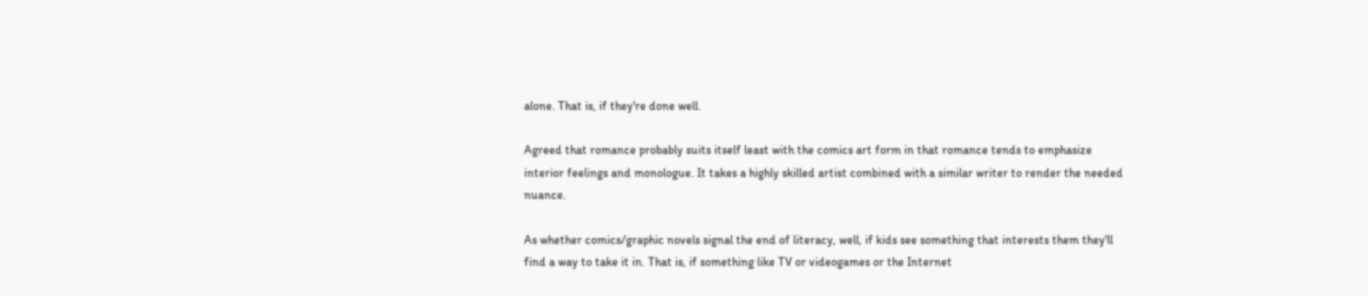alone. That is, if they're done well.

Agreed that romance probably suits itself least with the comics art form in that romance tends to emphasize interior feelings and monologue. It takes a highly skilled artist combined with a similar writer to render the needed nuance.

As whether comics/graphic novels signal the end of literacy, well, if kids see something that interests them they'll find a way to take it in. That is, if something like TV or videogames or the Internet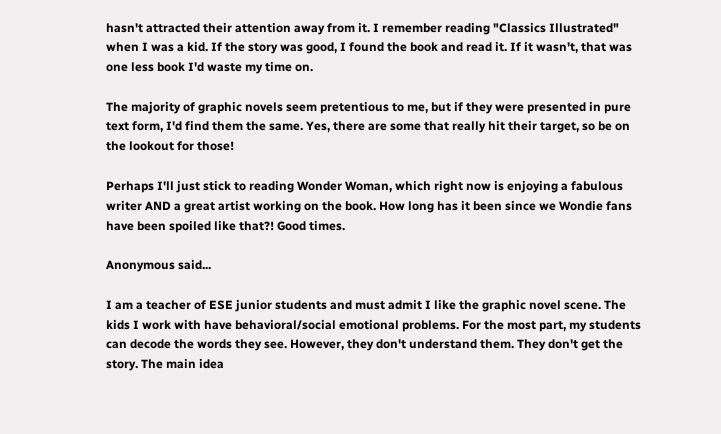hasn't attracted their attention away from it. I remember reading "Classics Illustrated" when I was a kid. If the story was good, I found the book and read it. If it wasn't, that was one less book I'd waste my time on.

The majority of graphic novels seem pretentious to me, but if they were presented in pure text form, I'd find them the same. Yes, there are some that really hit their target, so be on the lookout for those!

Perhaps I'll just stick to reading Wonder Woman, which right now is enjoying a fabulous writer AND a great artist working on the book. How long has it been since we Wondie fans have been spoiled like that?! Good times.

Anonymous said...

I am a teacher of ESE junior students and must admit I like the graphic novel scene. The kids I work with have behavioral/social emotional problems. For the most part, my students can decode the words they see. However, they don't understand them. They don't get the story. The main idea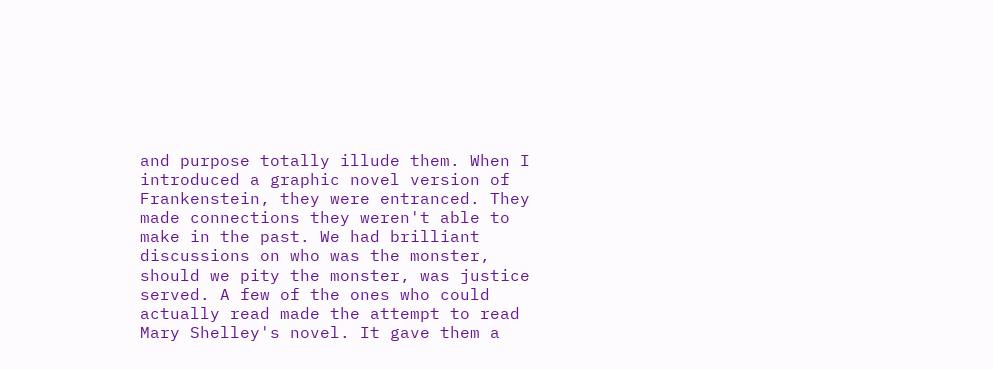and purpose totally illude them. When I introduced a graphic novel version of Frankenstein, they were entranced. They made connections they weren't able to make in the past. We had brilliant discussions on who was the monster, should we pity the monster, was justice served. A few of the ones who could actually read made the attempt to read Mary Shelley's novel. It gave them a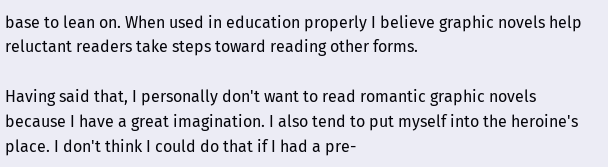base to lean on. When used in education properly I believe graphic novels help reluctant readers take steps toward reading other forms.

Having said that, I personally don't want to read romantic graphic novels because I have a great imagination. I also tend to put myself into the heroine's place. I don't think I could do that if I had a pre-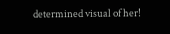determined visual of her!